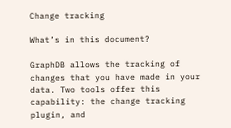Change tracking

What’s in this document?

GraphDB allows the tracking of changes that you have made in your data. Two tools offer this capability: the change tracking plugin, and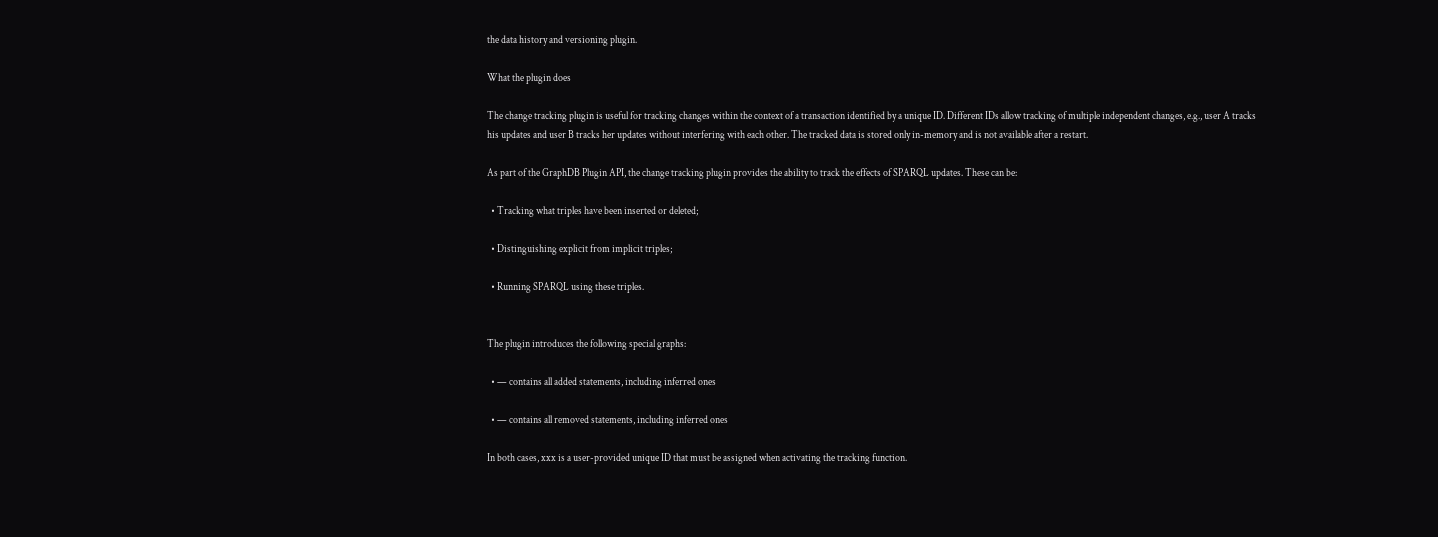the data history and versioning plugin.

What the plugin does

The change tracking plugin is useful for tracking changes within the context of a transaction identified by a unique ID. Different IDs allow tracking of multiple independent changes, e.g., user A tracks his updates and user B tracks her updates without interfering with each other. The tracked data is stored only in-memory and is not available after a restart.

As part of the GraphDB Plugin API, the change tracking plugin provides the ability to track the effects of SPARQL updates. These can be:

  • Tracking what triples have been inserted or deleted;

  • Distinguishing explicit from implicit triples;

  • Running SPARQL using these triples.


The plugin introduces the following special graphs:

  • — contains all added statements, including inferred ones

  • — contains all removed statements, including inferred ones

In both cases, xxx is a user-provided unique ID that must be assigned when activating the tracking function.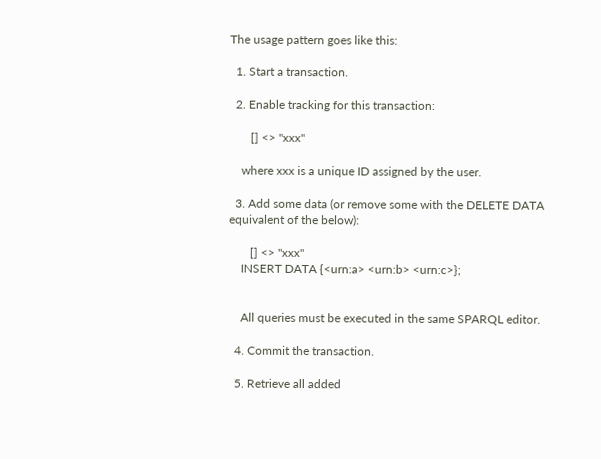The usage pattern goes like this:

  1. Start a transaction.

  2. Enable tracking for this transaction:

       [] <> "xxx"

    where xxx is a unique ID assigned by the user.

  3. Add some data (or remove some with the DELETE DATA equivalent of the below):

       [] <> "xxx"
    INSERT DATA {<urn:a> <urn:b> <urn:c>};


    All queries must be executed in the same SPARQL editor.

  4. Commit the transaction.

  5. Retrieve all added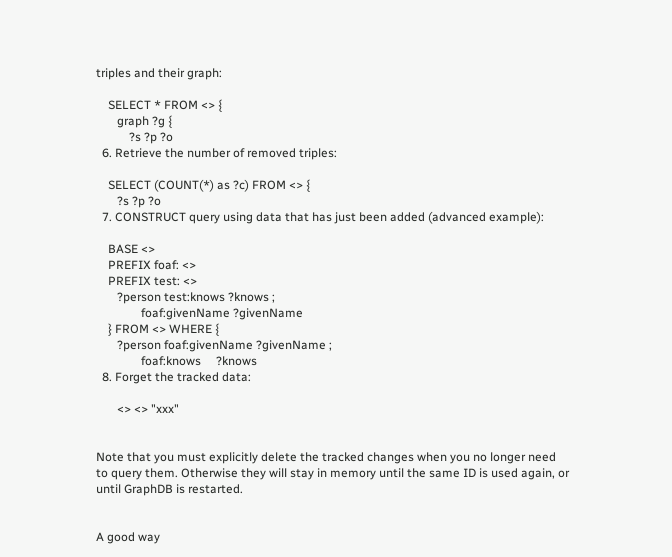triples and their graph:

    SELECT * FROM <> {
       graph ?g {
           ?s ?p ?o
  6. Retrieve the number of removed triples:

    SELECT (COUNT(*) as ?c) FROM <> {
       ?s ?p ?o
  7. CONSTRUCT query using data that has just been added (advanced example):

    BASE <>
    PREFIX foaf: <>
    PREFIX test: <>
       ?person test:knows ?knows ;
               foaf:givenName ?givenName
    } FROM <> WHERE {
       ?person foaf:givenName ?givenName ;
               foaf:knows     ?knows
  8. Forget the tracked data:

       <> <> "xxx"


Note that you must explicitly delete the tracked changes when you no longer need to query them. Otherwise they will stay in memory until the same ID is used again, or until GraphDB is restarted.


A good way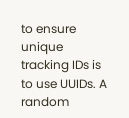to ensure unique tracking IDs is to use UUIDs. A random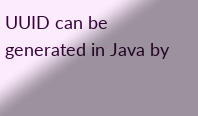UUID can be generated in Java by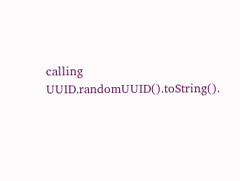calling UUID.randomUUID().toString().